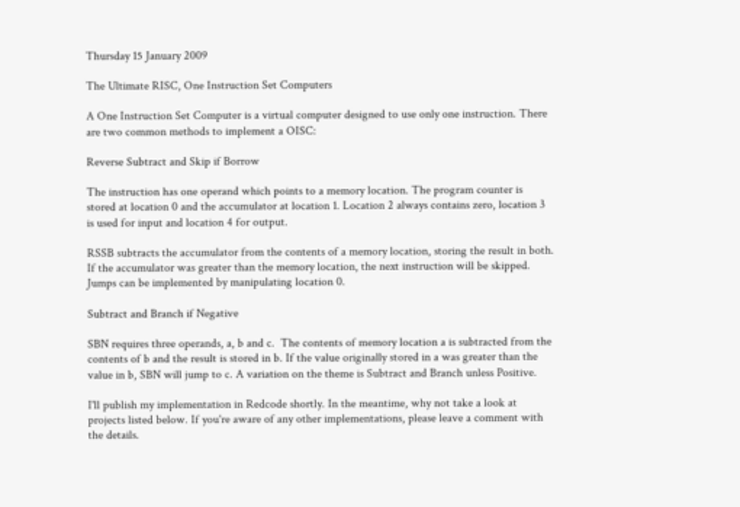Thursday 15 January 2009

The Ultimate RISC, One Instruction Set Computers

A One Instruction Set Computer is a virtual computer designed to use only one instruction. There are two common methods to implement a OISC:

Reverse Subtract and Skip if Borrow

The instruction has one operand which points to a memory location. The program counter is stored at location 0 and the accumulator at location 1. Location 2 always contains zero, location 3 is used for input and location 4 for output.

RSSB subtracts the accumulator from the contents of a memory location, storing the result in both.  If the accumulator was greater than the memory location, the next instruction will be skipped. Jumps can be implemented by manipulating location 0.

Subtract and Branch if Negative

SBN requires three operands, a, b and c.  The contents of memory location a is subtracted from the contents of b and the result is stored in b. If the value originally stored in a was greater than the value in b, SBN will jump to c. A variation on the theme is Subtract and Branch unless Positive.

I'll publish my implementation in Redcode shortly. In the meantime, why not take a look at projects listed below. If you're aware of any other implementations, please leave a comment with the details.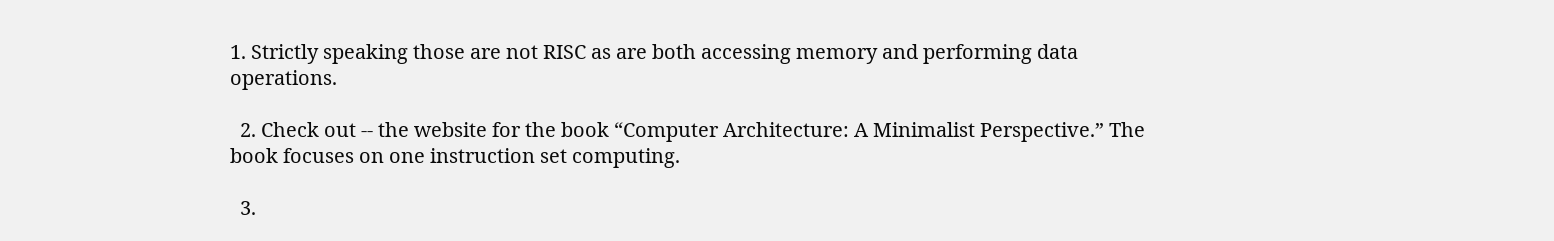1. Strictly speaking those are not RISC as are both accessing memory and performing data operations.

  2. Check out -- the website for the book “Computer Architecture: A Minimalist Perspective.” The book focuses on one instruction set computing.

  3.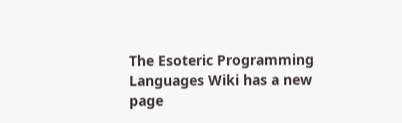The Esoteric Programming Languages Wiki has a new page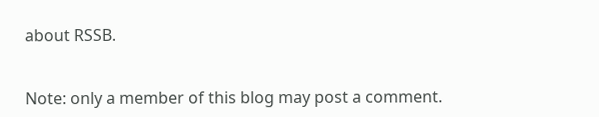about RSSB.


Note: only a member of this blog may post a comment.